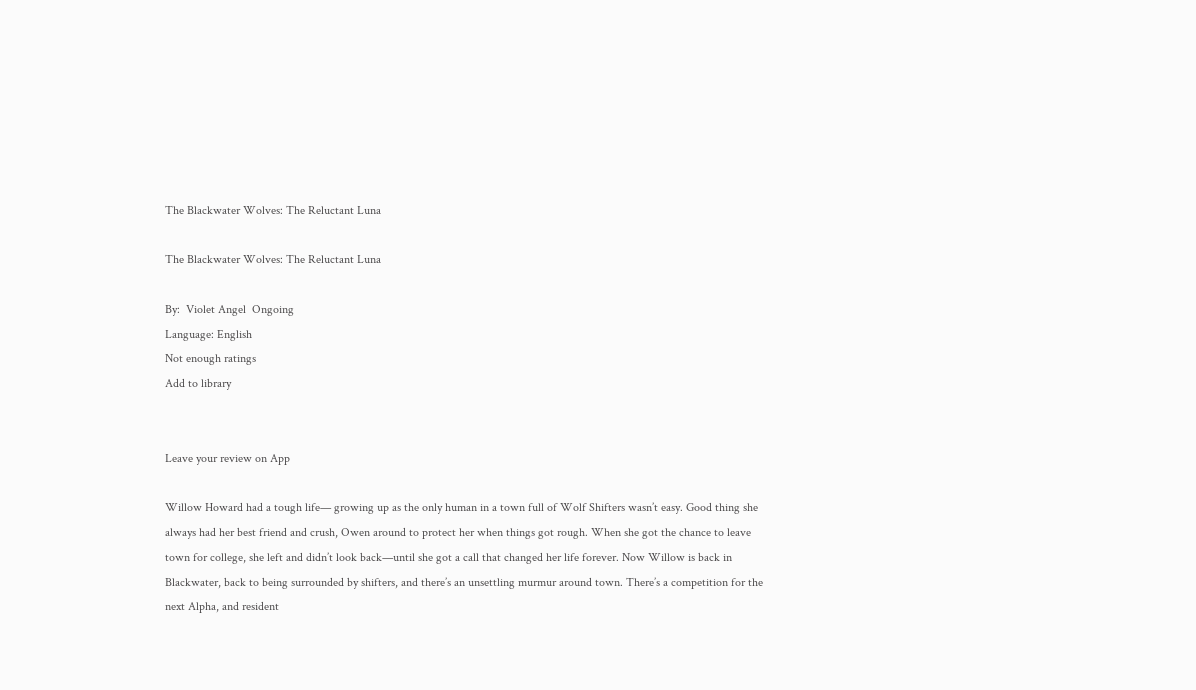The Blackwater Wolves: The Reluctant Luna

The Blackwater Wolves: The Reluctant Luna

By:  Violet Angel  Ongoing
Language: English
Not enough ratings
Add to library


Leave your review on App

Willow Howard had a tough life— growing up as the only human in a town full of Wolf Shifters wasn’t easy. Good thing she always had her best friend and crush, Owen around to protect her when things got rough. When she got the chance to leave town for college, she left and didn’t look back—until she got a call that changed her life forever. Now Willow is back in Blackwater, back to being surrounded by shifters, and there’s an unsettling murmur around town. There’s a competition for the next Alpha, and resident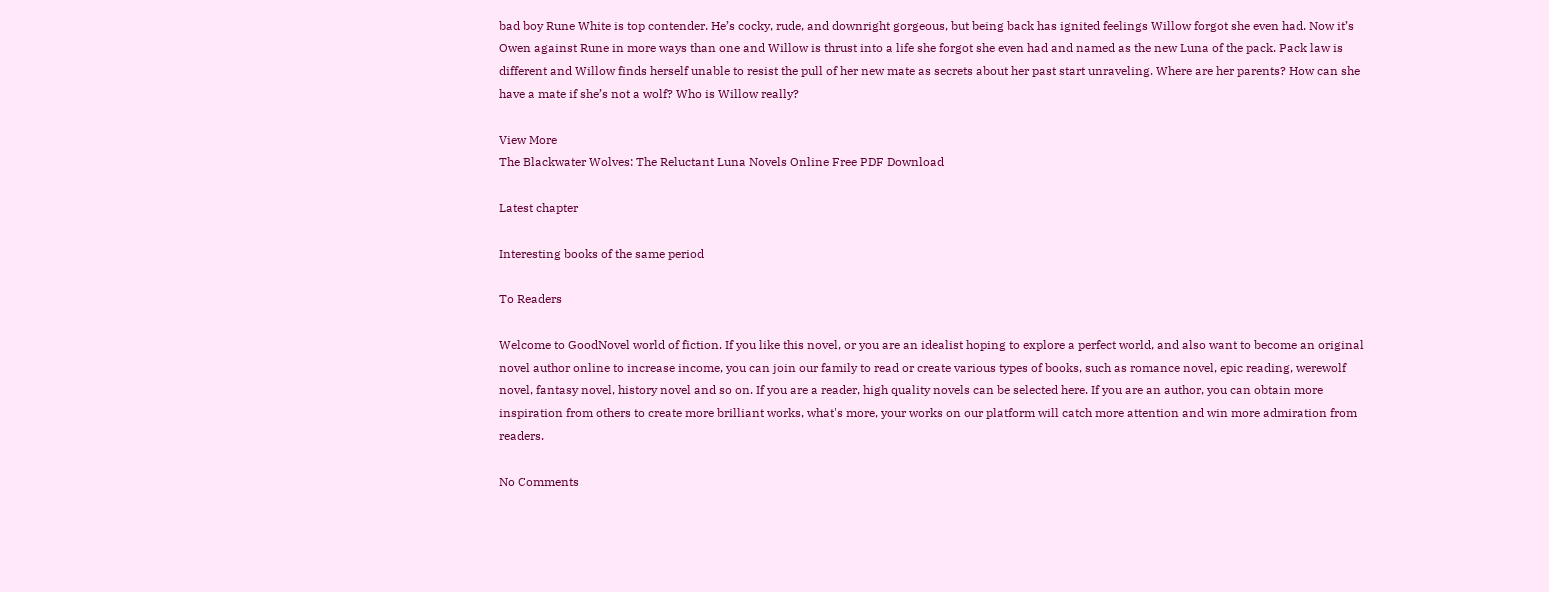bad boy Rune White is top contender. He’s cocky, rude, and downright gorgeous, but being back has ignited feelings Willow forgot she even had. Now it’s Owen against Rune in more ways than one and Willow is thrust into a life she forgot she even had and named as the new Luna of the pack. Pack law is different and Willow finds herself unable to resist the pull of her new mate as secrets about her past start unraveling. Where are her parents? How can she have a mate if she’s not a wolf? Who is Willow really?

View More
The Blackwater Wolves: The Reluctant Luna Novels Online Free PDF Download

Latest chapter

Interesting books of the same period

To Readers

Welcome to GoodNovel world of fiction. If you like this novel, or you are an idealist hoping to explore a perfect world, and also want to become an original novel author online to increase income, you can join our family to read or create various types of books, such as romance novel, epic reading, werewolf novel, fantasy novel, history novel and so on. If you are a reader, high quality novels can be selected here. If you are an author, you can obtain more inspiration from others to create more brilliant works, what's more, your works on our platform will catch more attention and win more admiration from readers.

No Comments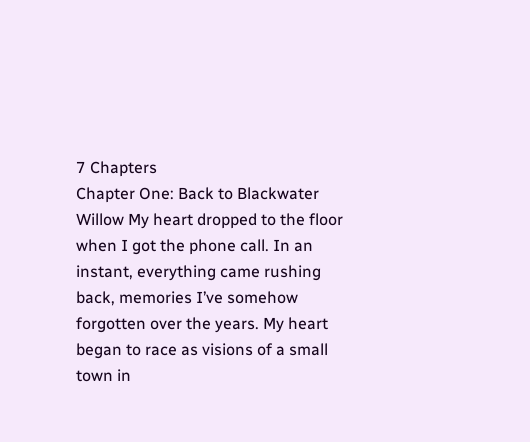7 Chapters
Chapter One: Back to Blackwater
Willow My heart dropped to the floor when I got the phone call. In an instant, everything came rushing back, memories I’ve somehow forgotten over the years. My heart began to race as visions of a small town in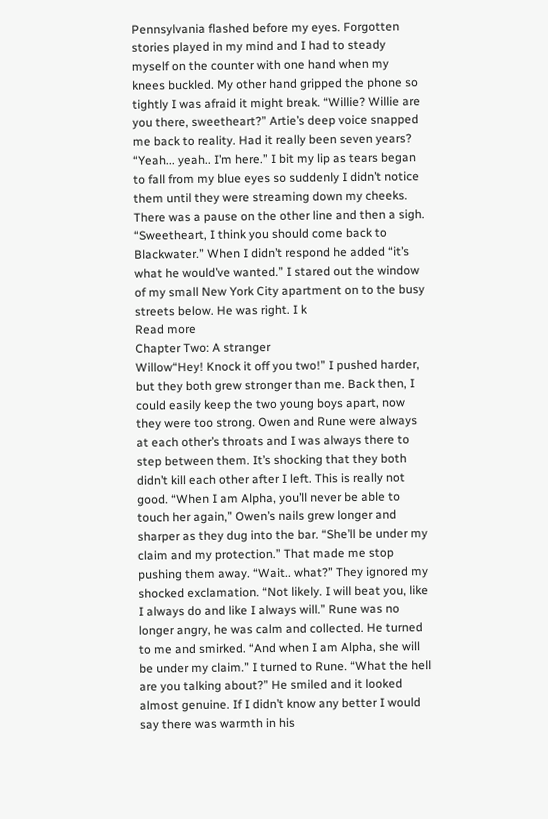Pennsylvania flashed before my eyes. Forgotten stories played in my mind and I had to steady myself on the counter with one hand when my knees buckled. My other hand gripped the phone so tightly I was afraid it might break. “Willie? Willie are you there, sweetheart?” Artie’s deep voice snapped me back to reality. Had it really been seven years? “Yeah... yeah.. I’m here.” I bit my lip as tears began to fall from my blue eyes so suddenly I didn’t notice them until they were streaming down my cheeks. There was a pause on the other line and then a sigh. “Sweetheart, I think you should come back to Blackwater.” When I didn’t respond he added “it’s what he would’ve wanted.” I stared out the window of my small New York City apartment on to the busy streets below. He was right. I k
Read more
Chapter Two: A stranger
Willow“Hey! Knock it off you two!” I pushed harder, but they both grew stronger than me. Back then, I could easily keep the two young boys apart, now they were too strong. Owen and Rune were always at each other’s throats and I was always there to step between them. It’s shocking that they both didn’t kill each other after I left. This is really not good. “When I am Alpha, you’ll never be able to touch her again,” Owen’s nails grew longer and sharper as they dug into the bar. “She’ll be under my claim and my protection.” That made me stop pushing them away. “Wait.. what?” They ignored my shocked exclamation. “Not likely. I will beat you, like I always do and like I always will.” Rune was no longer angry, he was calm and collected. He turned to me and smirked. “And when I am Alpha, she will be under my claim.” I turned to Rune. “What the hell are you talking about?” He smiled and it looked almost genuine. If I didn’t know any better I would say there was warmth in his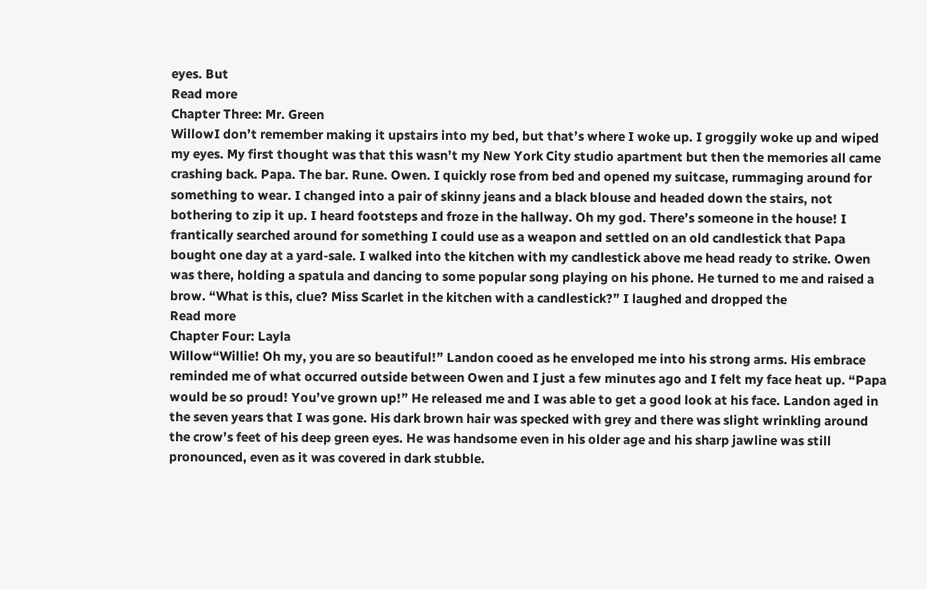eyes. But
Read more
Chapter Three: Mr. Green
WillowI don’t remember making it upstairs into my bed, but that’s where I woke up. I groggily woke up and wiped my eyes. My first thought was that this wasn’t my New York City studio apartment but then the memories all came crashing back. Papa. The bar. Rune. Owen. I quickly rose from bed and opened my suitcase, rummaging around for something to wear. I changed into a pair of skinny jeans and a black blouse and headed down the stairs, not bothering to zip it up. I heard footsteps and froze in the hallway. Oh my god. There’s someone in the house! I frantically searched around for something I could use as a weapon and settled on an old candlestick that Papa bought one day at a yard-sale. I walked into the kitchen with my candlestick above me head ready to strike. Owen was there, holding a spatula and dancing to some popular song playing on his phone. He turned to me and raised a brow. “What is this, clue? Miss Scarlet in the kitchen with a candlestick?” I laughed and dropped the
Read more
Chapter Four: Layla
Willow“Willie! Oh my, you are so beautiful!” Landon cooed as he enveloped me into his strong arms. His embrace reminded me of what occurred outside between Owen and I just a few minutes ago and I felt my face heat up. “Papa would be so proud! You’ve grown up!” He released me and I was able to get a good look at his face. Landon aged in the seven years that I was gone. His dark brown hair was specked with grey and there was slight wrinkling around the crow’s feet of his deep green eyes. He was handsome even in his older age and his sharp jawline was still pronounced, even as it was covered in dark stubble.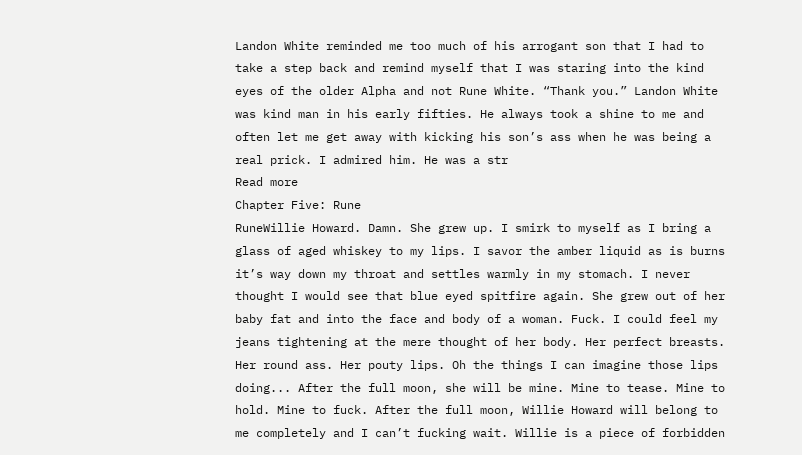Landon White reminded me too much of his arrogant son that I had to take a step back and remind myself that I was staring into the kind eyes of the older Alpha and not Rune White. “Thank you.” Landon White was kind man in his early fifties. He always took a shine to me and often let me get away with kicking his son’s ass when he was being a real prick. I admired him. He was a str
Read more
Chapter Five: Rune
RuneWillie Howard. Damn. She grew up. I smirk to myself as I bring a glass of aged whiskey to my lips. I savor the amber liquid as is burns it’s way down my throat and settles warmly in my stomach. I never thought I would see that blue eyed spitfire again. She grew out of her baby fat and into the face and body of a woman. Fuck. I could feel my jeans tightening at the mere thought of her body. Her perfect breasts. Her round ass. Her pouty lips. Oh the things I can imagine those lips doing... After the full moon, she will be mine. Mine to tease. Mine to hold. Mine to fuck. After the full moon, Willie Howard will belong to me completely and I can’t fucking wait. Willie is a piece of forbidden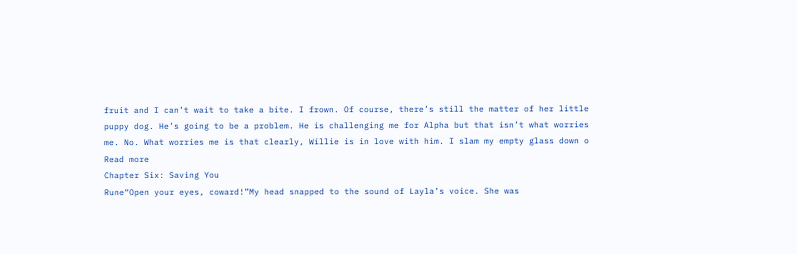fruit and I can’t wait to take a bite. I frown. Of course, there’s still the matter of her little puppy dog. He’s going to be a problem. He is challenging me for Alpha but that isn’t what worries me. No. What worries me is that clearly, Willie is in love with him. I slam my empty glass down o
Read more
Chapter Six: Saving You
Rune“Open your eyes, coward!”My head snapped to the sound of Layla’s voice. She was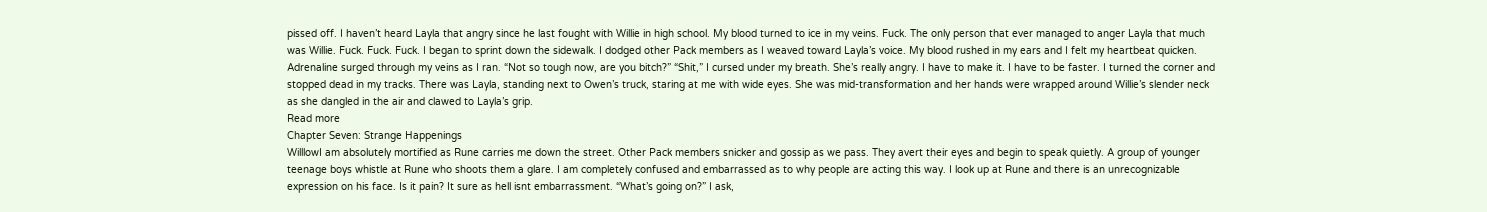pissed off. I haven’t heard Layla that angry since he last fought with Willie in high school. My blood turned to ice in my veins. Fuck. The only person that ever managed to anger Layla that much was Willie. Fuck. Fuck. Fuck. I began to sprint down the sidewalk. I dodged other Pack members as I weaved toward Layla’s voice. My blood rushed in my ears and I felt my heartbeat quicken. Adrenaline surged through my veins as I ran. “Not so tough now, are you bitch?” “Shit,” I cursed under my breath. She’s really angry. I have to make it. I have to be faster. I turned the corner and stopped dead in my tracks. There was Layla, standing next to Owen’s truck, staring at me with wide eyes. She was mid-transformation and her hands were wrapped around Willie’s slender neck as she dangled in the air and clawed to Layla’s grip.
Read more
Chapter Seven: Strange Happenings
WilllowI am absolutely mortified as Rune carries me down the street. Other Pack members snicker and gossip as we pass. They avert their eyes and begin to speak quietly. A group of younger teenage boys whistle at Rune who shoots them a glare. I am completely confused and embarrassed as to why people are acting this way. I look up at Rune and there is an unrecognizable expression on his face. Is it pain? It sure as hell isnt embarrassment. “What’s going on?” I ask,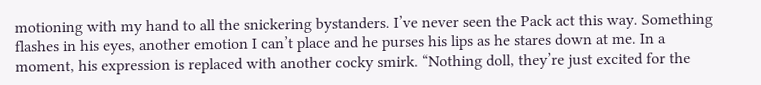motioning with my hand to all the snickering bystanders. I’ve never seen the Pack act this way. Something flashes in his eyes, another emotion I can’t place and he purses his lips as he stares down at me. In a moment, his expression is replaced with another cocky smirk. “Nothing doll, they’re just excited for the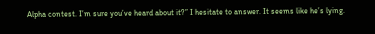Alpha contest. I’m sure you’ve heard about it?” I hesitate to answer. It seems like he’s lying.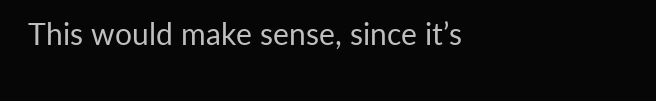This would make sense, since it’s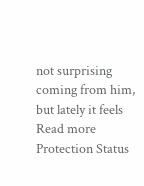not surprising coming from him, but lately it feels
Read more Protection Status